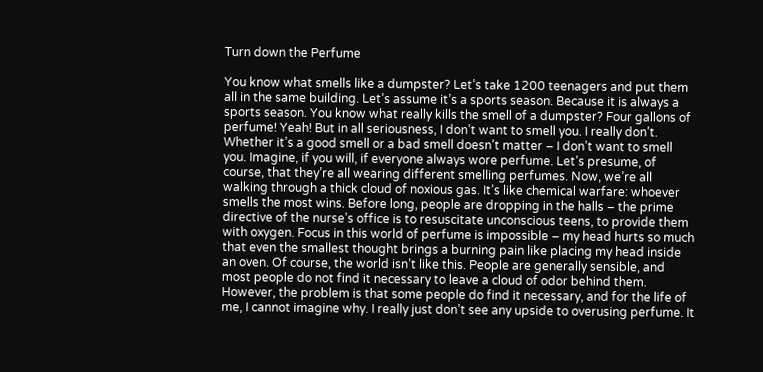Turn down the Perfume

You know what smells like a dumpster? Let’s take 1200 teenagers and put them all in the same building. Let’s assume it’s a sports season. Because it is always a sports season. You know what really kills the smell of a dumpster? Four gallons of perfume! Yeah! But in all seriousness, I don’t want to smell you. I really don’t. Whether it’s a good smell or a bad smell doesn’t matter – I don’t want to smell you. Imagine, if you will, if everyone always wore perfume. Let’s presume, of course, that they’re all wearing different smelling perfumes. Now, we’re all walking through a thick cloud of noxious gas. It’s like chemical warfare: whoever smells the most wins. Before long, people are dropping in the halls – the prime directive of the nurse’s office is to resuscitate unconscious teens, to provide them with oxygen. Focus in this world of perfume is impossible – my head hurts so much that even the smallest thought brings a burning pain like placing my head inside an oven. Of course, the world isn’t like this. People are generally sensible, and most people do not find it necessary to leave a cloud of odor behind them. However, the problem is that some people do find it necessary, and for the life of me, I cannot imagine why. I really just don’t see any upside to overusing perfume. It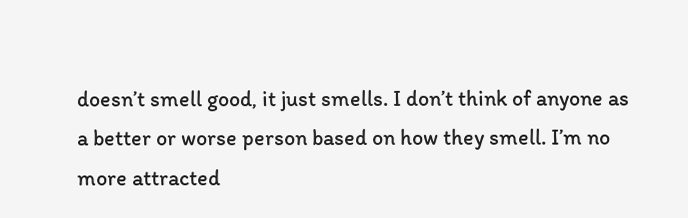doesn’t smell good, it just smells. I don’t think of anyone as a better or worse person based on how they smell. I’m no more attracted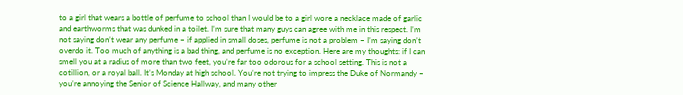to a girl that wears a bottle of perfume to school than I would be to a girl wore a necklace made of garlic and earthworms that was dunked in a toilet. I’m sure that many guys can agree with me in this respect. I’m not saying don’t wear any perfume – if applied in small doses, perfume is not a problem – I’m saying don’t overdo it. Too much of anything is a bad thing, and perfume is no exception. Here are my thoughts: if I can smell you at a radius of more than two feet, you’re far too odorous for a school setting. This is not a cotillion, or a royal ball. It’s Monday at high school. You’re not trying to impress the Duke of Normandy – you’re annoying the Senior of Science Hallway, and many other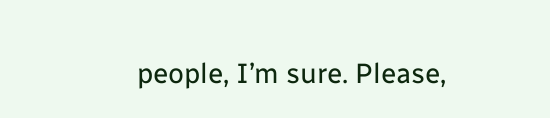people, I’m sure. Please,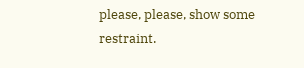please, please, show some restraint.